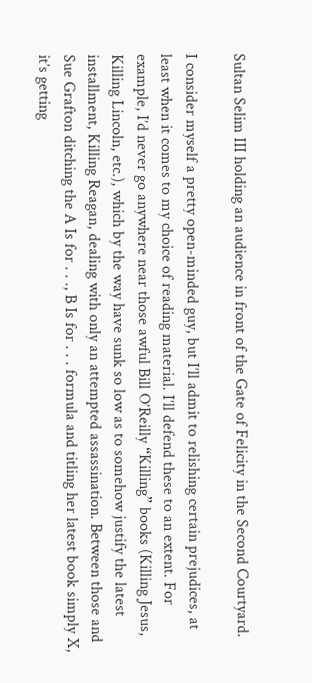Sultan Selim III holding an audience in front of the Gate of Felicity in the Second Courtyard.

I consider myself a pretty open-minded guy, but I’ll admit to relishing certain prejudices, at least when it comes to my choice of reading material. I’ll defend these to an extent. For example, I’d never go anywhere near those awful Bill O’Reilly “Killing” books (Killing Jesus, Killing Lincoln, etc.), which by the way have sunk so low as to somehow justify the latest installment, Killing Reagan, dealing with only an attempted assassination. Between those and Sue Grafton ditching the A Is for . . ., B Is for . . . formula and titling her latest book simply X, it’s getting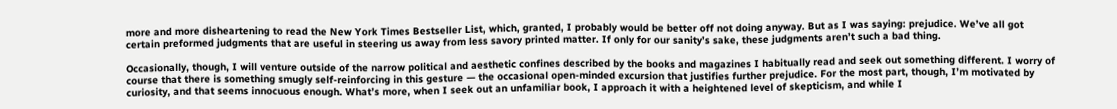more and more disheartening to read the New York Times Bestseller List, which, granted, I probably would be better off not doing anyway. But as I was saying: prejudice. We’ve all got certain preformed judgments that are useful in steering us away from less savory printed matter. If only for our sanity’s sake, these judgments aren’t such a bad thing.

Occasionally, though, I will venture outside of the narrow political and aesthetic confines described by the books and magazines I habitually read and seek out something different. I worry of course that there is something smugly self-reinforcing in this gesture — the occasional open-minded excursion that justifies further prejudice. For the most part, though, I’m motivated by curiosity, and that seems innocuous enough. What’s more, when I seek out an unfamiliar book, I approach it with a heightened level of skepticism, and while I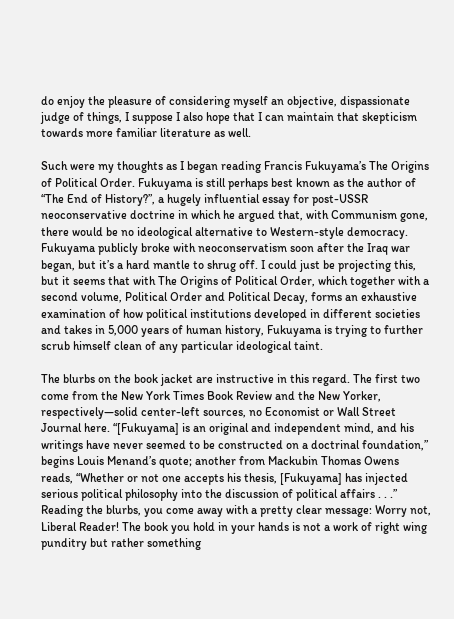do enjoy the pleasure of considering myself an objective, dispassionate judge of things, I suppose I also hope that I can maintain that skepticism towards more familiar literature as well.

Such were my thoughts as I began reading Francis Fukuyama’s The Origins of Political Order. Fukuyama is still perhaps best known as the author of “The End of History?”, a hugely influential essay for post-USSR neoconservative doctrine in which he argued that, with Communism gone, there would be no ideological alternative to Western-style democracy. Fukuyama publicly broke with neoconservatism soon after the Iraq war began, but it’s a hard mantle to shrug off. I could just be projecting this, but it seems that with The Origins of Political Order, which together with a second volume, Political Order and Political Decay, forms an exhaustive examination of how political institutions developed in different societies and takes in 5,000 years of human history, Fukuyama is trying to further scrub himself clean of any particular ideological taint.

The blurbs on the book jacket are instructive in this regard. The first two come from the New York Times Book Review and the New Yorker, respectively—solid center-left sources, no Economist or Wall Street Journal here. “[Fukuyama] is an original and independent mind, and his writings have never seemed to be constructed on a doctrinal foundation,” begins Louis Menand’s quote; another from Mackubin Thomas Owens reads, “Whether or not one accepts his thesis, [Fukuyama] has injected serious political philosophy into the discussion of political affairs . . .” Reading the blurbs, you come away with a pretty clear message: Worry not, Liberal Reader! The book you hold in your hands is not a work of right wing punditry but rather something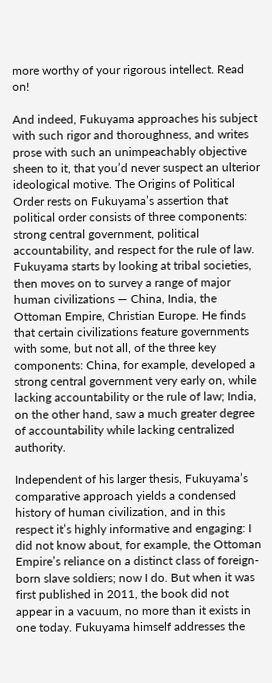more worthy of your rigorous intellect. Read on!

And indeed, Fukuyama approaches his subject with such rigor and thoroughness, and writes prose with such an unimpeachably objective sheen to it, that you’d never suspect an ulterior ideological motive. The Origins of Political Order rests on Fukuyama’s assertion that political order consists of three components: strong central government, political accountability, and respect for the rule of law. Fukuyama starts by looking at tribal societies, then moves on to survey a range of major human civilizations — China, India, the Ottoman Empire, Christian Europe. He finds that certain civilizations feature governments with some, but not all, of the three key components: China, for example, developed a strong central government very early on, while lacking accountability or the rule of law; India, on the other hand, saw a much greater degree of accountability while lacking centralized authority.

Independent of his larger thesis, Fukuyama’s comparative approach yields a condensed history of human civilization, and in this respect it’s highly informative and engaging: I did not know about, for example, the Ottoman Empire’s reliance on a distinct class of foreign-born slave soldiers; now I do. But when it was first published in 2011, the book did not appear in a vacuum, no more than it exists in one today. Fukuyama himself addresses the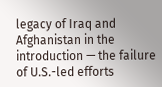legacy of Iraq and Afghanistan in the introduction — the failure of U.S.-led efforts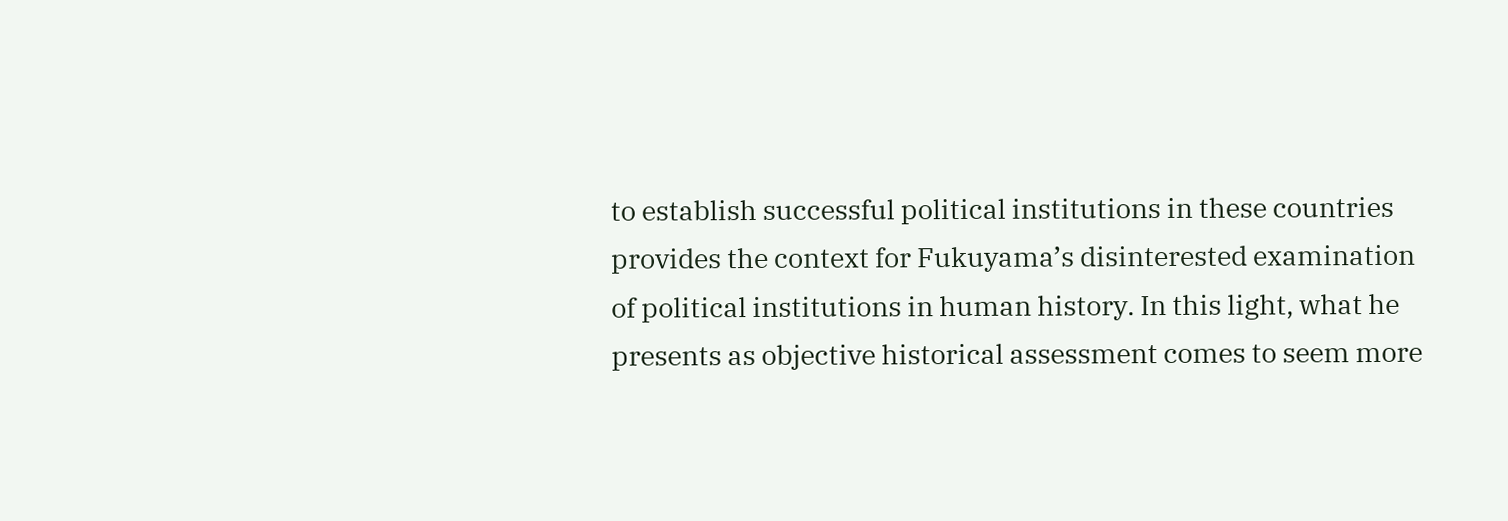to establish successful political institutions in these countries provides the context for Fukuyama’s disinterested examination of political institutions in human history. In this light, what he presents as objective historical assessment comes to seem more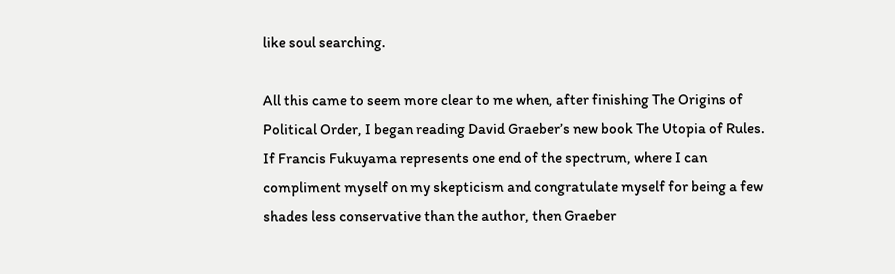like soul searching.

All this came to seem more clear to me when, after finishing The Origins of Political Order, I began reading David Graeber’s new book The Utopia of Rules. If Francis Fukuyama represents one end of the spectrum, where I can compliment myself on my skepticism and congratulate myself for being a few shades less conservative than the author, then Graeber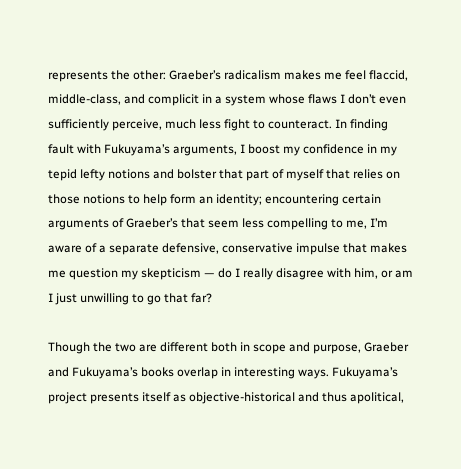represents the other: Graeber’s radicalism makes me feel flaccid, middle-class, and complicit in a system whose flaws I don’t even sufficiently perceive, much less fight to counteract. In finding fault with Fukuyama’s arguments, I boost my confidence in my tepid lefty notions and bolster that part of myself that relies on those notions to help form an identity; encountering certain arguments of Graeber’s that seem less compelling to me, I’m aware of a separate defensive, conservative impulse that makes me question my skepticism — do I really disagree with him, or am I just unwilling to go that far?

Though the two are different both in scope and purpose, Graeber and Fukuyama’s books overlap in interesting ways. Fukuyama’s project presents itself as objective-historical and thus apolitical,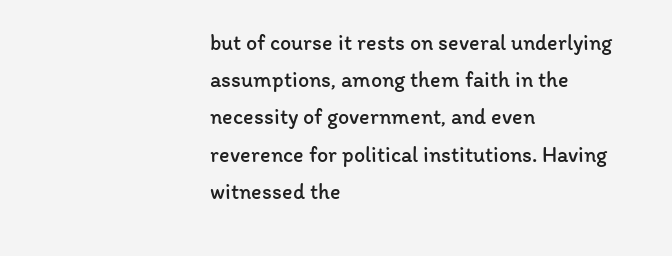but of course it rests on several underlying assumptions, among them faith in the necessity of government, and even reverence for political institutions. Having witnessed the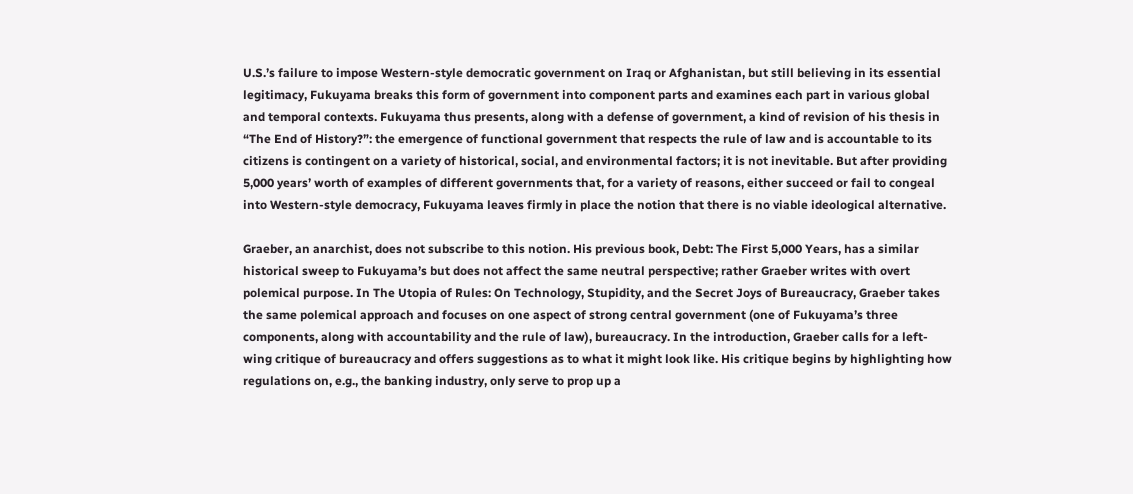U.S.’s failure to impose Western-style democratic government on Iraq or Afghanistan, but still believing in its essential legitimacy, Fukuyama breaks this form of government into component parts and examines each part in various global and temporal contexts. Fukuyama thus presents, along with a defense of government, a kind of revision of his thesis in “The End of History?”: the emergence of functional government that respects the rule of law and is accountable to its citizens is contingent on a variety of historical, social, and environmental factors; it is not inevitable. But after providing 5,000 years’ worth of examples of different governments that, for a variety of reasons, either succeed or fail to congeal into Western-style democracy, Fukuyama leaves firmly in place the notion that there is no viable ideological alternative.

Graeber, an anarchist, does not subscribe to this notion. His previous book, Debt: The First 5,000 Years, has a similar historical sweep to Fukuyama’s but does not affect the same neutral perspective; rather Graeber writes with overt polemical purpose. In The Utopia of Rules: On Technology, Stupidity, and the Secret Joys of Bureaucracy, Graeber takes the same polemical approach and focuses on one aspect of strong central government (one of Fukuyama’s three components, along with accountability and the rule of law), bureaucracy. In the introduction, Graeber calls for a left-wing critique of bureaucracy and offers suggestions as to what it might look like. His critique begins by highlighting how regulations on, e.g., the banking industry, only serve to prop up a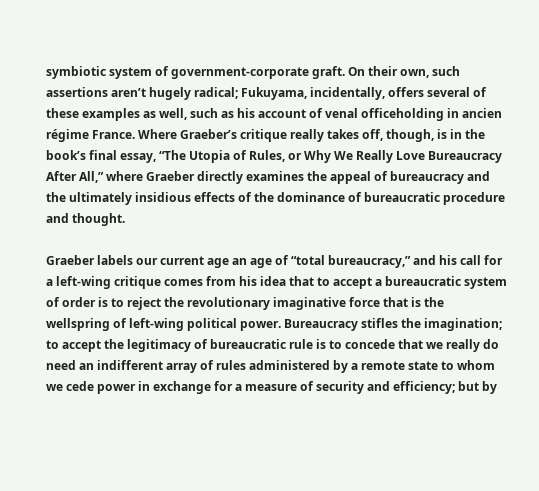symbiotic system of government-corporate graft. On their own, such assertions aren’t hugely radical; Fukuyama, incidentally, offers several of these examples as well, such as his account of venal officeholding in ancien régime France. Where Graeber’s critique really takes off, though, is in the book’s final essay, “The Utopia of Rules, or Why We Really Love Bureaucracy After All,” where Graeber directly examines the appeal of bureaucracy and the ultimately insidious effects of the dominance of bureaucratic procedure and thought.

Graeber labels our current age an age of “total bureaucracy,” and his call for a left-wing critique comes from his idea that to accept a bureaucratic system of order is to reject the revolutionary imaginative force that is the wellspring of left-wing political power. Bureaucracy stifles the imagination; to accept the legitimacy of bureaucratic rule is to concede that we really do need an indifferent array of rules administered by a remote state to whom we cede power in exchange for a measure of security and efficiency; but by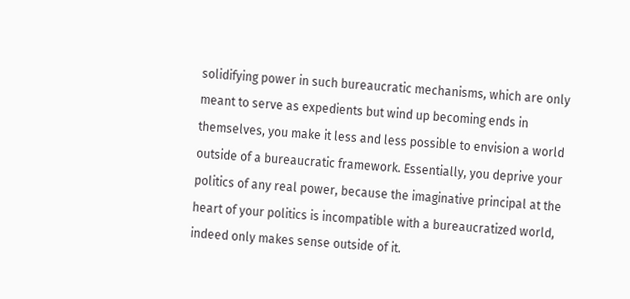solidifying power in such bureaucratic mechanisms, which are only meant to serve as expedients but wind up becoming ends in themselves, you make it less and less possible to envision a world outside of a bureaucratic framework. Essentially, you deprive your politics of any real power, because the imaginative principal at the heart of your politics is incompatible with a bureaucratized world, indeed only makes sense outside of it.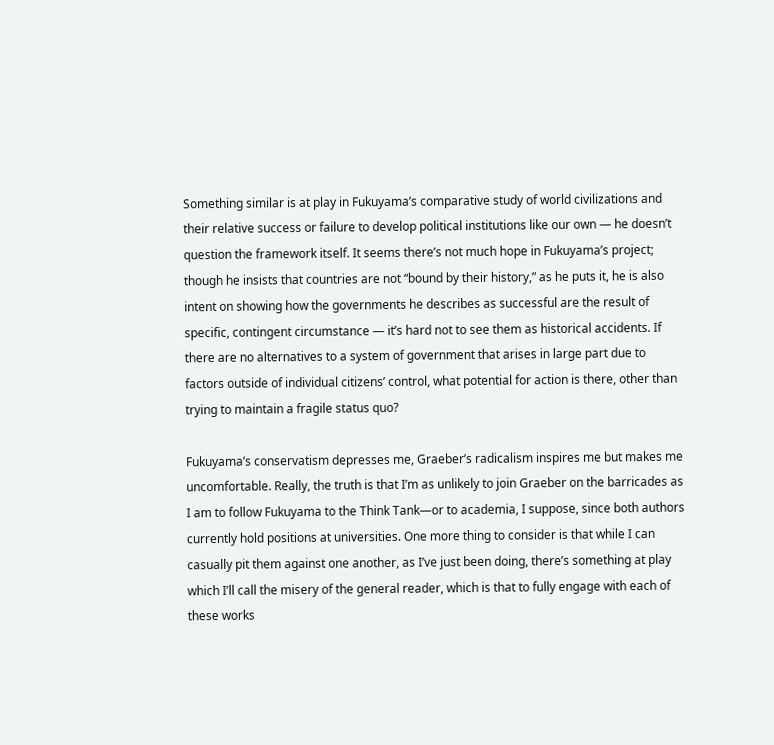Something similar is at play in Fukuyama’s comparative study of world civilizations and their relative success or failure to develop political institutions like our own — he doesn’t question the framework itself. It seems there’s not much hope in Fukuyama’s project; though he insists that countries are not “bound by their history,” as he puts it, he is also intent on showing how the governments he describes as successful are the result of specific, contingent circumstance — it’s hard not to see them as historical accidents. If there are no alternatives to a system of government that arises in large part due to factors outside of individual citizens’ control, what potential for action is there, other than trying to maintain a fragile status quo?

Fukuyama’s conservatism depresses me, Graeber’s radicalism inspires me but makes me uncomfortable. Really, the truth is that I’m as unlikely to join Graeber on the barricades as I am to follow Fukuyama to the Think Tank—or to academia, I suppose, since both authors currently hold positions at universities. One more thing to consider is that while I can casually pit them against one another, as I’ve just been doing, there’s something at play which I’ll call the misery of the general reader, which is that to fully engage with each of these works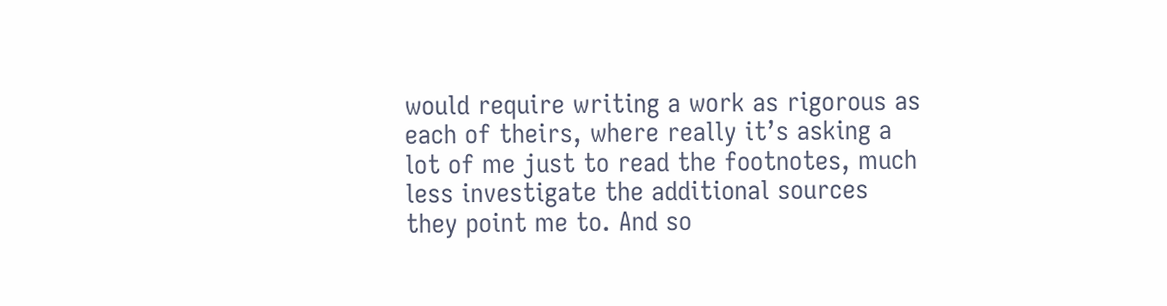would require writing a work as rigorous as each of theirs, where really it’s asking a lot of me just to read the footnotes, much less investigate the additional sources they point me to. And so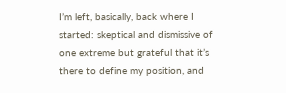I’m left, basically, back where I started: skeptical and dismissive of one extreme but grateful that it’s there to define my position, and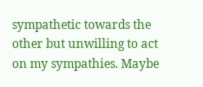sympathetic towards the other but unwilling to act on my sympathies. Maybe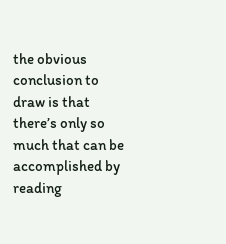the obvious conclusion to draw is that there’s only so much that can be accomplished by reading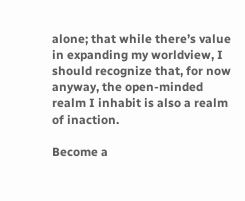alone; that while there’s value in expanding my worldview, I should recognize that, for now anyway, the open-minded realm I inhabit is also a realm of inaction.

Become a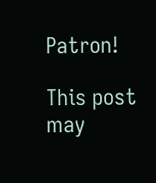Patron!

This post may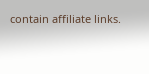contain affiliate links.